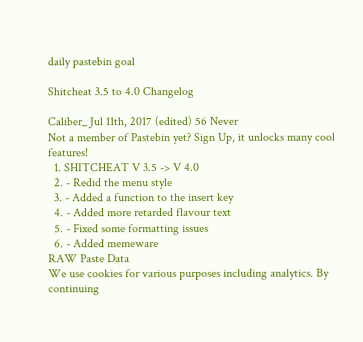daily pastebin goal

Shitcheat 3.5 to 4.0 Changelog

Caliber_ Jul 11th, 2017 (edited) 56 Never
Not a member of Pastebin yet? Sign Up, it unlocks many cool features!
  1. SHITCHEAT V 3.5 -> V 4.0
  2. - Redid the menu style
  3. - Added a function to the insert key
  4. - Added more retarded flavour text
  5. - Fixed some formatting issues
  6. - Added memeware
RAW Paste Data
We use cookies for various purposes including analytics. By continuing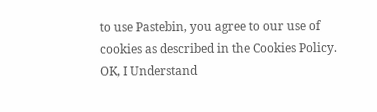to use Pastebin, you agree to our use of cookies as described in the Cookies Policy. OK, I Understand